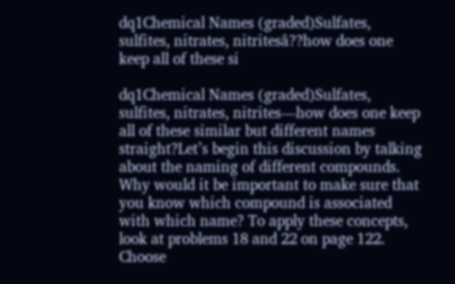dq1Chemical Names (graded)Sulfates, sulfites, nitrates, nitritesâ??how does one keep all of these si

dq1Chemical Names (graded)Sulfates, sulfites, nitrates, nitrites—how does one keep all of these similar but different names straight?Let’s begin this discussion by talking about the naming of different compounds. Why would it be important to make sure that you know which compound is associated with which name? To apply these concepts, look at problems 18 and 22 on page 122. Choose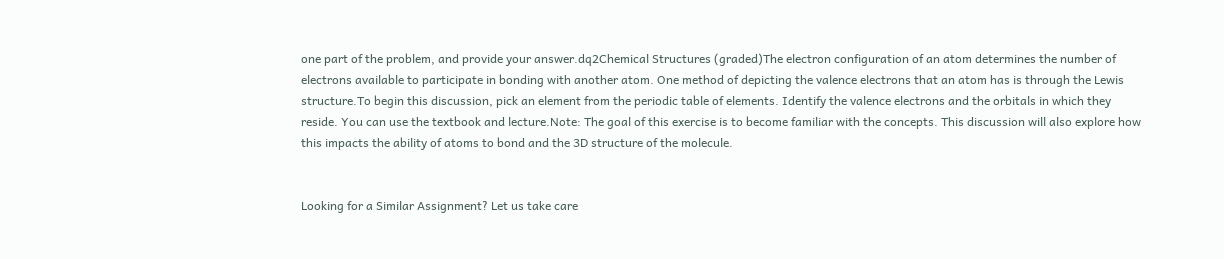one part of the problem, and provide your answer.dq2Chemical Structures (graded)The electron configuration of an atom determines the number of electrons available to participate in bonding with another atom. One method of depicting the valence electrons that an atom has is through the Lewis structure.To begin this discussion, pick an element from the periodic table of elements. Identify the valence electrons and the orbitals in which they reside. You can use the textbook and lecture.Note: The goal of this exercise is to become familiar with the concepts. This discussion will also explore how this impacts the ability of atoms to bond and the 3D structure of the molecule.


Looking for a Similar Assignment? Let us take care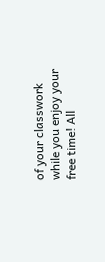of your classwork while you enjoy your free time! All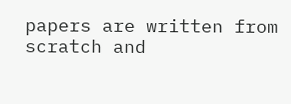papers are written from scratch and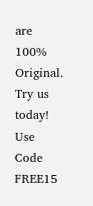are 100% Original. Try us today! Use Code FREE15